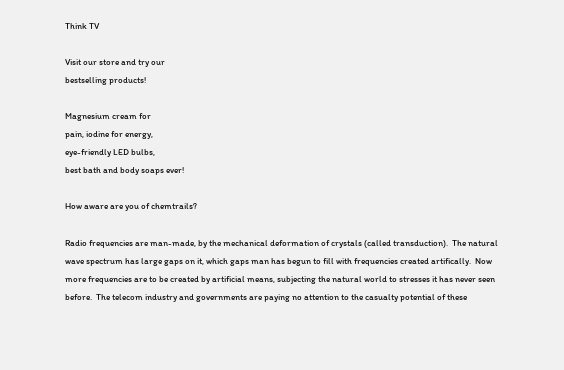Think TV

Visit our store and try our
bestselling products!

Magnesium cream for
pain, iodine for energy,
eye-friendly LED bulbs,
best bath and body soaps ever!

How aware are you of chemtrails?

Radio frequencies are man-made, by the mechanical deformation of crystals (called transduction).  The natural wave spectrum has large gaps on it, which gaps man has begun to fill with frequencies created artifically.  Now more frequencies are to be created by artificial means, subjecting the natural world to stresses it has never seen before.  The telecom industry and governments are paying no attention to the casualty potential of these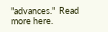"advances."  Read more here.